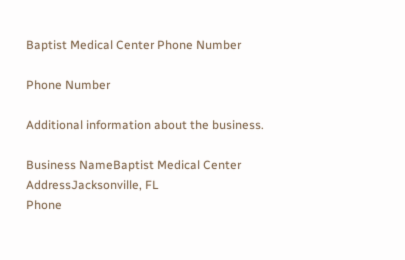Baptist Medical Center Phone Number

Phone Number

Additional information about the business.

Business NameBaptist Medical Center
AddressJacksonville, FL
Phone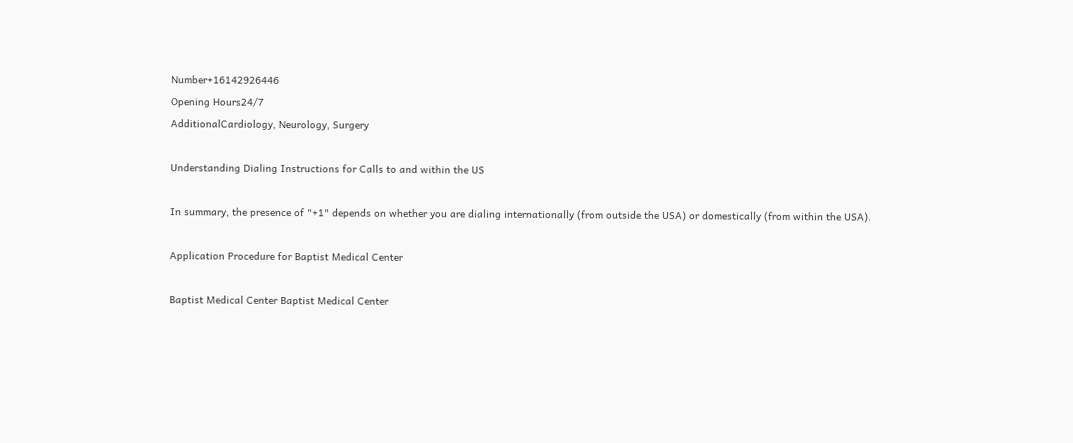Number+16142926446
Opening Hours24/7
AdditionalCardiology, Neurology, Surgery

Understanding Dialing Instructions for Calls to and within the US

In summary, the presence of "+1" depends on whether you are dialing internationally (from outside the USA) or domestically (from within the USA).

Application Procedure for Baptist Medical Center

Baptist Medical Center Baptist Medical Center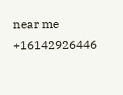near me +16142926446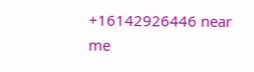+16142926446 near me